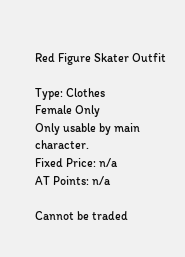Red Figure Skater Outfit

Type: Clothes
Female Only
Only usable by main character.
Fixed Price: n/a
AT Points: n/a

Cannot be traded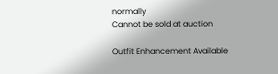normally
Cannot be sold at auction

Outfit Enhancement Available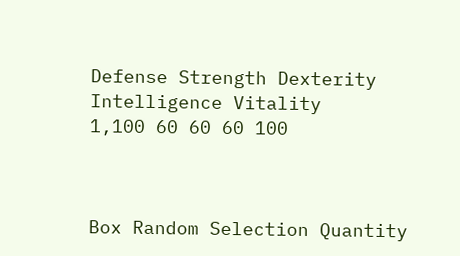Defense Strength Dexterity Intelligence Vitality
1,100 60 60 60 100



Box Random Selection Quantity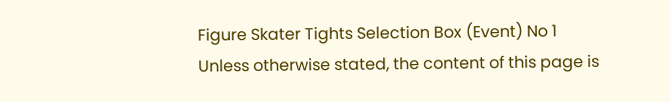Figure Skater Tights Selection Box (Event) No 1
Unless otherwise stated, the content of this page is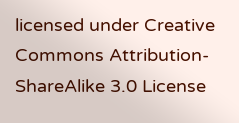licensed under Creative Commons Attribution-ShareAlike 3.0 License